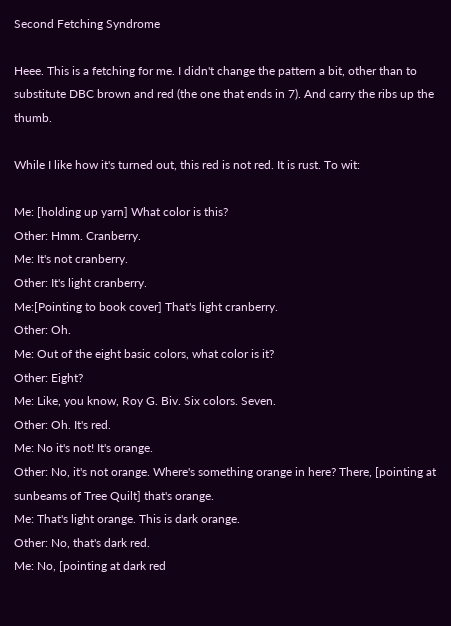Second Fetching Syndrome

Heee. This is a fetching for me. I didn't change the pattern a bit, other than to substitute DBC brown and red (the one that ends in 7). And carry the ribs up the thumb.

While I like how it's turned out, this red is not red. It is rust. To wit:

Me: [holding up yarn] What color is this?
Other: Hmm. Cranberry.
Me: It's not cranberry.
Other: It's light cranberry.
Me:[Pointing to book cover] That's light cranberry.
Other: Oh.
Me: Out of the eight basic colors, what color is it?
Other: Eight?
Me: Like, you know, Roy G. Biv. Six colors. Seven.
Other: Oh. It's red.
Me: No it's not! It's orange.
Other: No, it's not orange. Where's something orange in here? There, [pointing at sunbeams of Tree Quilt] that's orange.
Me: That's light orange. This is dark orange.
Other: No, that's dark red.
Me: No, [pointing at dark red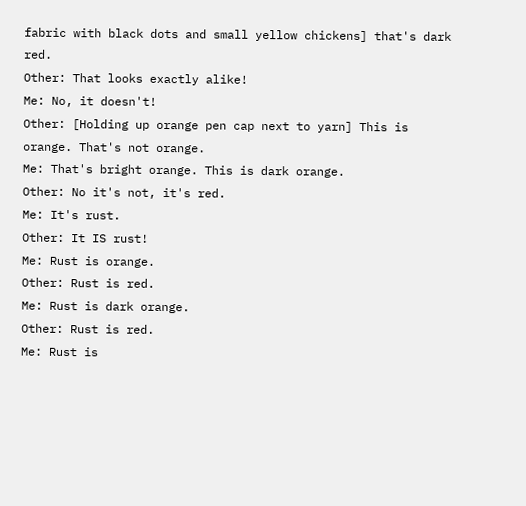fabric with black dots and small yellow chickens] that's dark red.
Other: That looks exactly alike!
Me: No, it doesn't!
Other: [Holding up orange pen cap next to yarn] This is orange. That's not orange.
Me: That's bright orange. This is dark orange.
Other: No it's not, it's red.
Me: It's rust.
Other: It IS rust!
Me: Rust is orange.
Other: Rust is red.
Me: Rust is dark orange.
Other: Rust is red.
Me: Rust is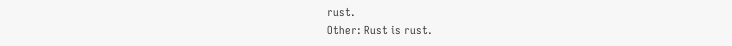rust.
Other: Rust is rust.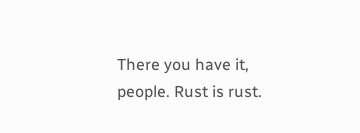There you have it, people. Rust is rust.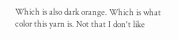Which is also dark orange. Which is what color this yarn is. Not that I don't like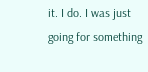it. I do. I was just going for something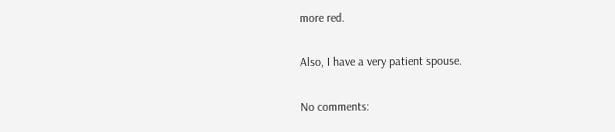more red.

Also, I have a very patient spouse.

No comments: